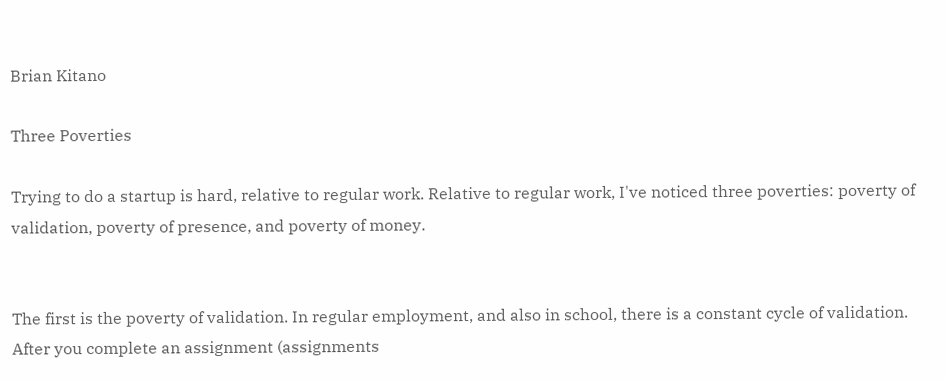Brian Kitano

Three Poverties

Trying to do a startup is hard, relative to regular work. Relative to regular work, I've noticed three poverties: poverty of validation, poverty of presence, and poverty of money.


The first is the poverty of validation. In regular employment, and also in school, there is a constant cycle of validation. After you complete an assignment (assignments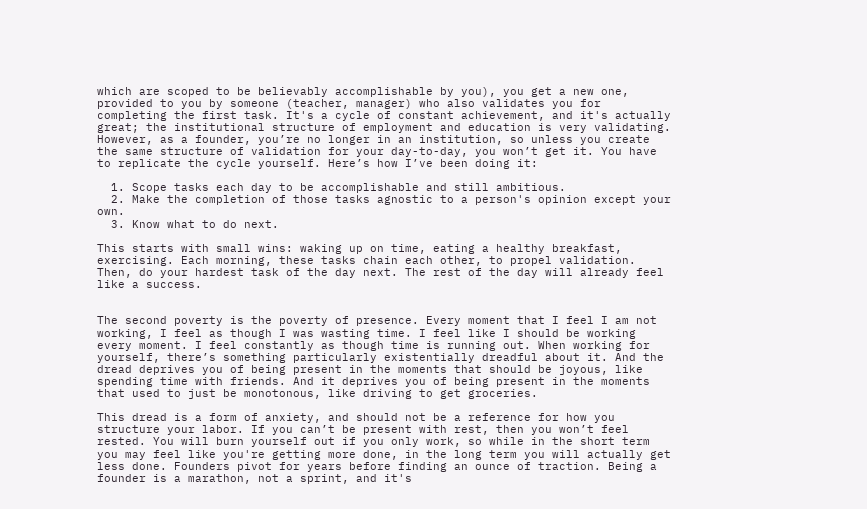which are scoped to be believably accomplishable by you), you get a new one, provided to you by someone (teacher, manager) who also validates you for completing the first task. It's a cycle of constant achievement, and it's actually great; the institutional structure of employment and education is very validating. However, as a founder, you’re no longer in an institution, so unless you create the same structure of validation for your day-to-day, you won’t get it. You have to replicate the cycle yourself. Here’s how I’ve been doing it:

  1. Scope tasks each day to be accomplishable and still ambitious.
  2. Make the completion of those tasks agnostic to a person's opinion except your own.
  3. Know what to do next.

This starts with small wins: waking up on time, eating a healthy breakfast, exercising. Each morning, these tasks chain each other, to propel validation. Then, do your hardest task of the day next. The rest of the day will already feel like a success.


The second poverty is the poverty of presence. Every moment that I feel I am not working, I feel as though I was wasting time. I feel like I should be working every moment. I feel constantly as though time is running out. When working for yourself, there’s something particularly existentially dreadful about it. And the dread deprives you of being present in the moments that should be joyous, like spending time with friends. And it deprives you of being present in the moments that used to just be monotonous, like driving to get groceries.

This dread is a form of anxiety, and should not be a reference for how you structure your labor. If you can’t be present with rest, then you won’t feel rested. You will burn yourself out if you only work, so while in the short term you may feel like you're getting more done, in the long term you will actually get less done. Founders pivot for years before finding an ounce of traction. Being a founder is a marathon, not a sprint, and it's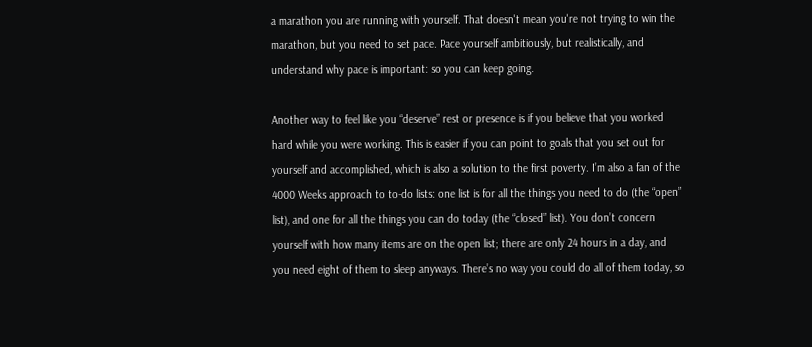a marathon you are running with yourself. That doesn't mean you're not trying to win the marathon, but you need to set pace. Pace yourself ambitiously, but realistically, and understand why pace is important: so you can keep going.

Another way to feel like you “deserve” rest or presence is if you believe that you worked hard while you were working. This is easier if you can point to goals that you set out for yourself and accomplished, which is also a solution to the first poverty. I’m also a fan of the 4000 Weeks approach to to-do lists: one list is for all the things you need to do (the “open” list), and one for all the things you can do today (the “closed” list). You don’t concern yourself with how many items are on the open list; there are only 24 hours in a day, and you need eight of them to sleep anyways. There’s no way you could do all of them today, so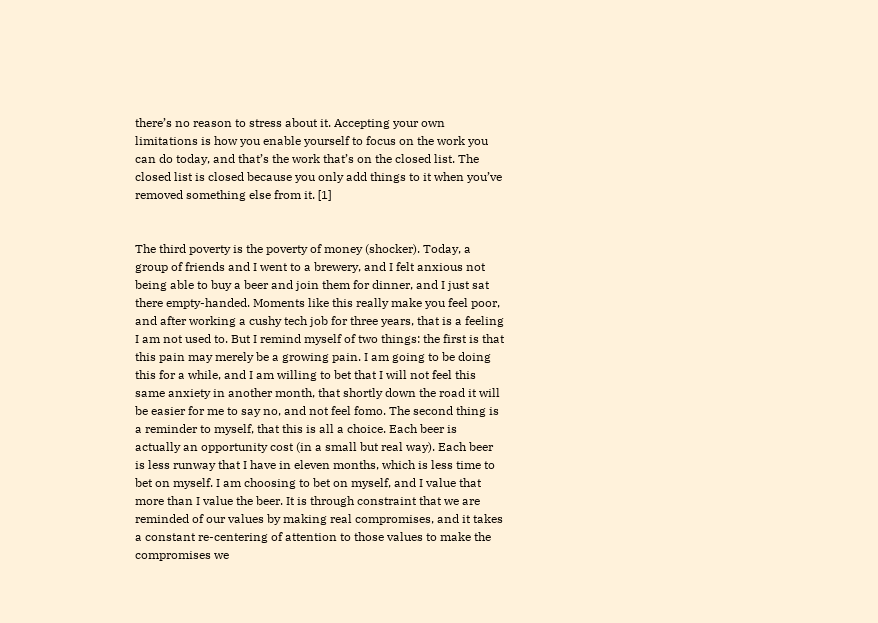there’s no reason to stress about it. Accepting your own limitations is how you enable yourself to focus on the work you can do today, and that’s the work that’s on the closed list. The closed list is closed because you only add things to it when you’ve removed something else from it. [1]


The third poverty is the poverty of money (shocker). Today, a group of friends and I went to a brewery, and I felt anxious not being able to buy a beer and join them for dinner, and I just sat there empty-handed. Moments like this really make you feel poor, and after working a cushy tech job for three years, that is a feeling I am not used to. But I remind myself of two things: the first is that this pain may merely be a growing pain. I am going to be doing this for a while, and I am willing to bet that I will not feel this same anxiety in another month, that shortly down the road it will be easier for me to say no, and not feel fomo. The second thing is a reminder to myself, that this is all a choice. Each beer is actually an opportunity cost (in a small but real way). Each beer is less runway that I have in eleven months, which is less time to bet on myself. I am choosing to bet on myself, and I value that more than I value the beer. It is through constraint that we are reminded of our values by making real compromises, and it takes a constant re-centering of attention to those values to make the compromises we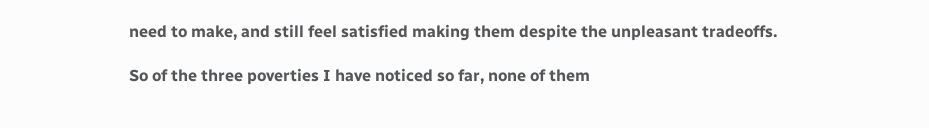need to make, and still feel satisfied making them despite the unpleasant tradeoffs.

So of the three poverties I have noticed so far, none of them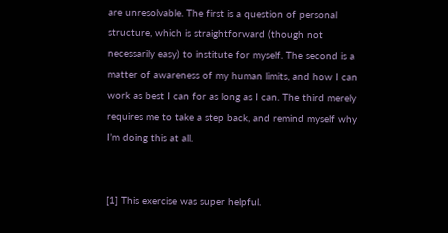are unresolvable. The first is a question of personal structure, which is straightforward (though not necessarily easy) to institute for myself. The second is a matter of awareness of my human limits, and how I can work as best I can for as long as I can. The third merely requires me to take a step back, and remind myself why I’m doing this at all.


[1] This exercise was super helpful.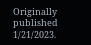Originally published 1/21/2023.